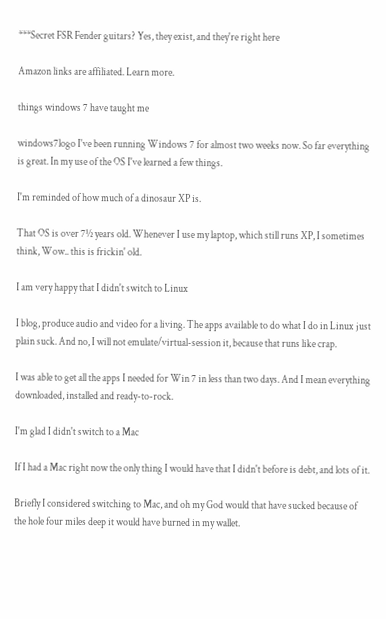***Secret FSR Fender guitars? Yes, they exist, and they're right here

Amazon links are affiliated. Learn more.

things windows 7 have taught me

windows7logo I've been running Windows 7 for almost two weeks now. So far everything is great. In my use of the OS I've learned a few things.

I'm reminded of how much of a dinosaur XP is.

That OS is over 7½ years old. Whenever I use my laptop, which still runs XP, I sometimes think, Wow.. this is frickin' old.

I am very happy that I didn't switch to Linux

I blog, produce audio and video for a living. The apps available to do what I do in Linux just plain suck. And no, I will not emulate/virtual-session it, because that runs like crap.

I was able to get all the apps I needed for Win 7 in less than two days. And I mean everything downloaded, installed and ready-to-rock.

I'm glad I didn't switch to a Mac

If I had a Mac right now the only thing I would have that I didn't before is debt, and lots of it.

Briefly I considered switching to Mac, and oh my God would that have sucked because of the hole four miles deep it would have burned in my wallet.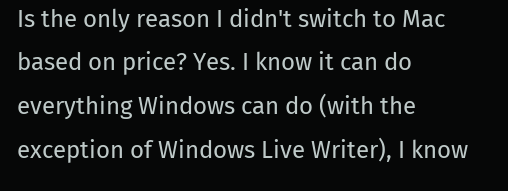Is the only reason I didn't switch to Mac based on price? Yes. I know it can do everything Windows can do (with the exception of Windows Live Writer), I know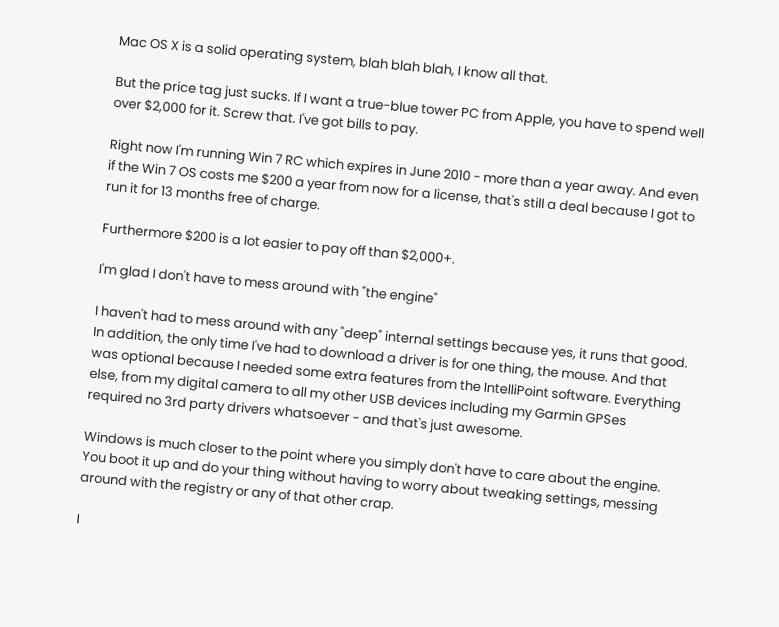Mac OS X is a solid operating system, blah blah blah, I know all that.

But the price tag just sucks. If I want a true-blue tower PC from Apple, you have to spend well over $2,000 for it. Screw that. I've got bills to pay.

Right now I'm running Win 7 RC which expires in June 2010 - more than a year away. And even if the Win 7 OS costs me $200 a year from now for a license, that's still a deal because I got to run it for 13 months free of charge.

Furthermore $200 is a lot easier to pay off than $2,000+.

I'm glad I don't have to mess around with "the engine"

I haven't had to mess around with any "deep" internal settings because yes, it runs that good. In addition, the only time I've had to download a driver is for one thing, the mouse. And that was optional because I needed some extra features from the IntelliPoint software. Everything else, from my digital camera to all my other USB devices including my Garmin GPSes required no 3rd party drivers whatsoever - and that's just awesome.

Windows is much closer to the point where you simply don't have to care about the engine. You boot it up and do your thing without having to worry about tweaking settings, messing around with the registry or any of that other crap.

I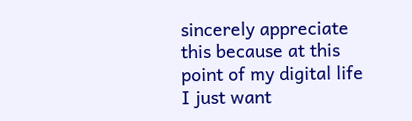sincerely appreciate this because at this point of my digital life I just want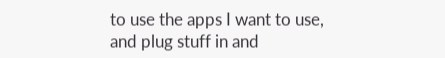to use the apps I want to use, and plug stuff in and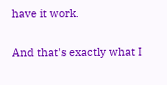have it work.

And that's exactly what I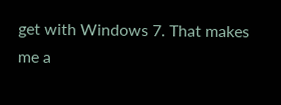get with Windows 7. That makes me a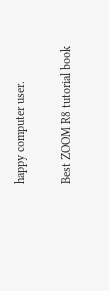happy computer user.

Best ZOOM R8 tutorial book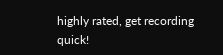highly rated, get recording quick!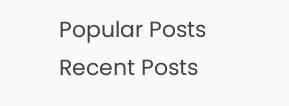Popular Posts
Recent Posts